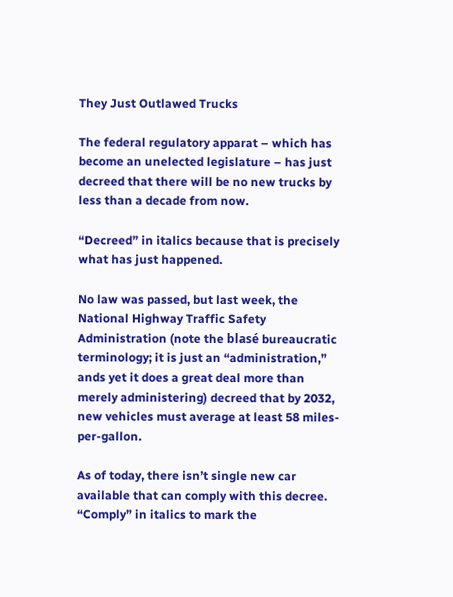They Just Outlawed Trucks

The federal regulatory apparat – which has become an unelected legislature – has just decreed that there will be no new trucks by less than a decade from now.

“Decreed” in italics because that is precisely what has just happened.

No law was passed, but last week, the National Highway Traffic Safety Administration (note the blasé bureaucratic terminology; it is just an “administration,” ands yet it does a great deal more than merely administering) decreed that by 2032, new vehicles must average at least 58 miles-per-gallon.

As of today, there isn’t single new car available that can comply with this decree. “Comply” in italics to mark the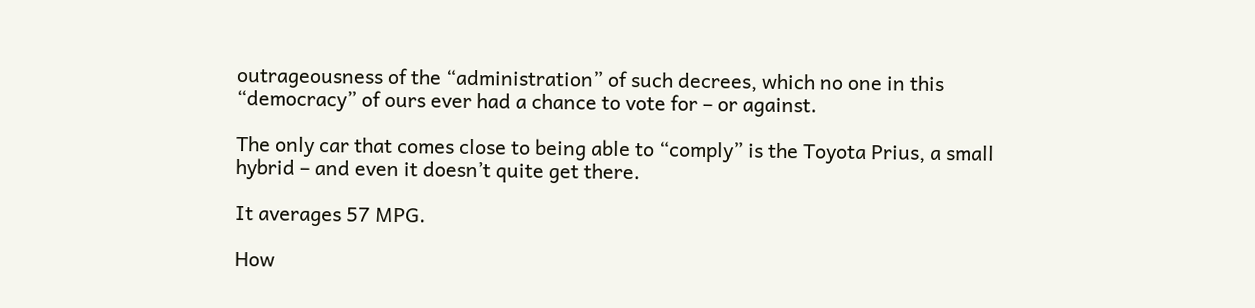outrageousness of the “administration” of such decrees, which no one in this “democracy” of ours ever had a chance to vote for – or against.

The only car that comes close to being able to “comply” is the Toyota Prius, a small hybrid – and even it doesn’t quite get there.

It averages 57 MPG.

How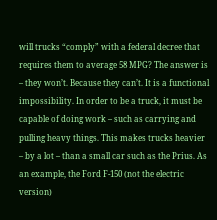will trucks “comply” with a federal decree that requires them to average 58 MPG? The answer is – they won’t. Because they can’t. It is a functional impossibility. In order to be a truck, it must be capable of doing work – such as carrying and pulling heavy things. This makes trucks heavier – by a lot – than a small car such as the Prius. As an example, the Ford F-150 (not the electric version)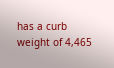has a curb weight of 4,465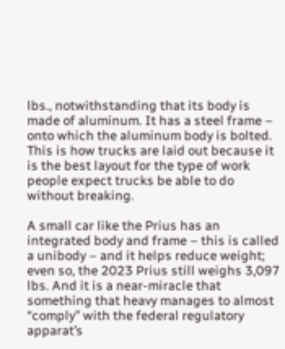lbs., notwithstanding that its body is made of aluminum. It has a steel frame – onto which the aluminum body is bolted. This is how trucks are laid out because it is the best layout for the type of work people expect trucks be able to do without breaking.

A small car like the Prius has an integrated body and frame – this is called a unibody – and it helps reduce weight; even so, the 2023 Prius still weighs 3,097 lbs. And it is a near-miracle that something that heavy manages to almost “comply” with the federal regulatory apparat’s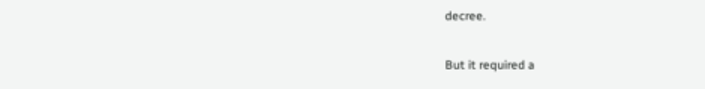decree.

But it required a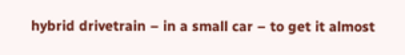hybrid drivetrain – in a small car – to get it almost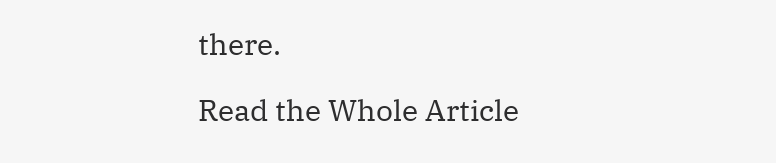there.

Read the Whole Article